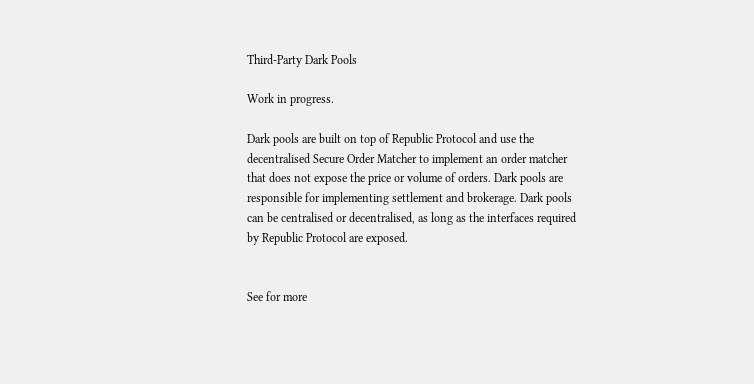Third-Party Dark Pools

Work in progress.

Dark pools are built on top of Republic Protocol and use the decentralised Secure Order Matcher to implement an order matcher that does not expose the price or volume of orders. Dark pools are responsible for implementing settlement and brokerage. Dark pools can be centralised or decentralised, as long as the interfaces required by Republic Protocol are exposed.


See for more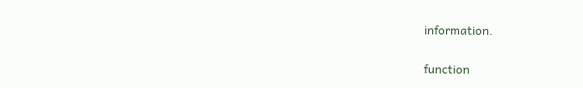information.


function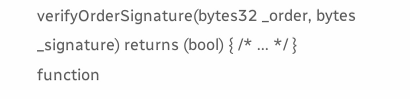verifyOrderSignature(bytes32 _order, bytes _signature) returns (bool) { /* ... */ }
function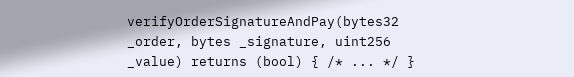verifyOrderSignatureAndPay(bytes32 _order, bytes _signature, uint256 _value) returns (bool) { /* ... */ }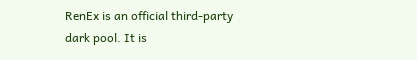RenEx is an official third-party dark pool. It is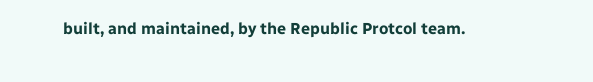built, and maintained, by the Republic Protcol team.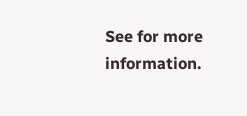See for more information.